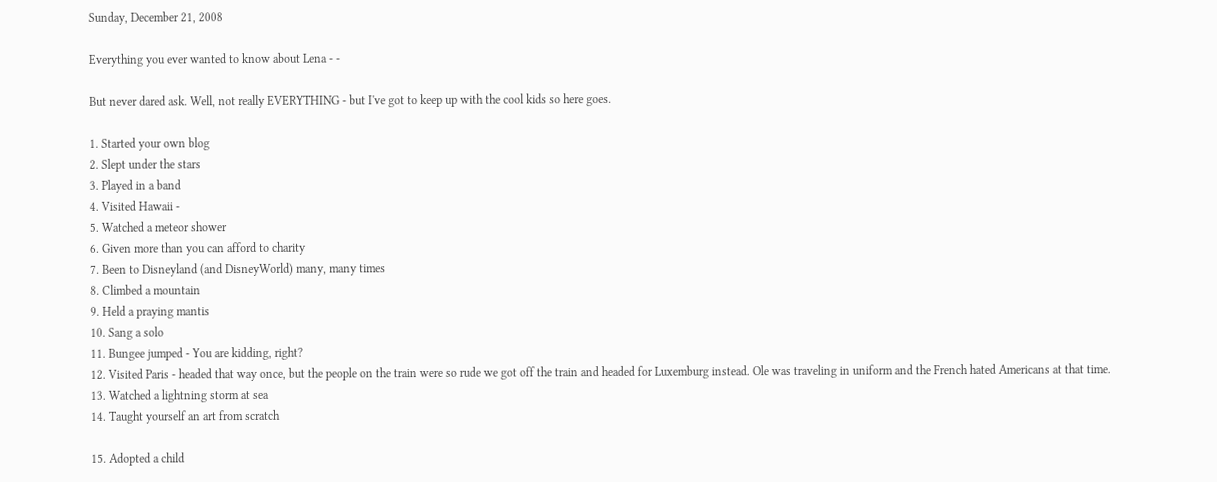Sunday, December 21, 2008

Everything you ever wanted to know about Lena - -

But never dared ask. Well, not really EVERYTHING - but I've got to keep up with the cool kids so here goes.

1. Started your own blog
2. Slept under the stars
3. Played in a band
4. Visited Hawaii -
5. Watched a meteor shower
6. Given more than you can afford to charity
7. Been to Disneyland (and DisneyWorld) many, many times
8. Climbed a mountain
9. Held a praying mantis
10. Sang a solo
11. Bungee jumped - You are kidding, right?
12. Visited Paris - headed that way once, but the people on the train were so rude we got off the train and headed for Luxemburg instead. Ole was traveling in uniform and the French hated Americans at that time.
13. Watched a lightning storm at sea
14. Taught yourself an art from scratch

15. Adopted a child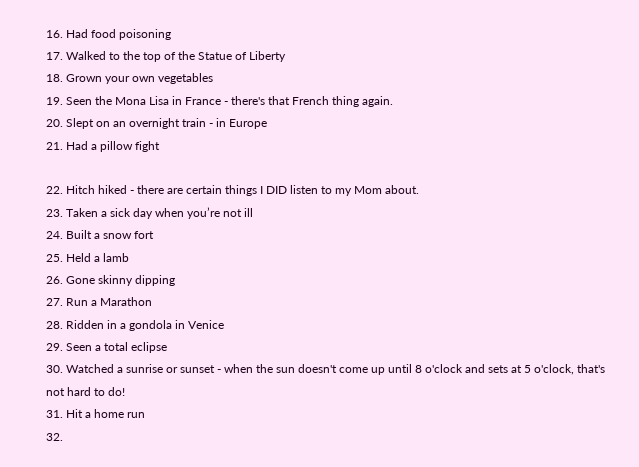16. Had food poisoning
17. Walked to the top of the Statue of Liberty
18. Grown your own vegetables
19. Seen the Mona Lisa in France - there's that French thing again.
20. Slept on an overnight train - in Europe
21. Had a pillow fight

22. Hitch hiked - there are certain things I DID listen to my Mom about.
23. Taken a sick day when you’re not ill
24. Built a snow fort
25. Held a lamb
26. Gone skinny dipping
27. Run a Marathon
28. Ridden in a gondola in Venice
29. Seen a total eclipse
30. Watched a sunrise or sunset - when the sun doesn't come up until 8 o'clock and sets at 5 o'clock, that's not hard to do!
31. Hit a home run
32.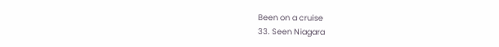Been on a cruise
33. Seen Niagara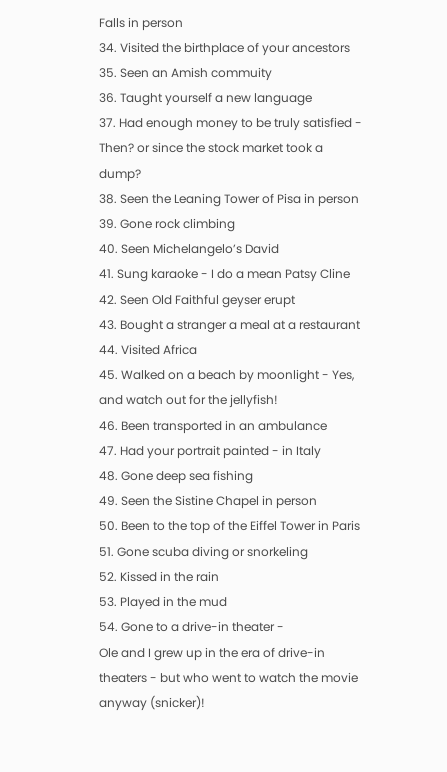Falls in person
34. Visited the birthplace of your ancestors
35. Seen an Amish commuity
36. Taught yourself a new language
37. Had enough money to be truly satisfied - Then? or since the stock market took a dump?
38. Seen the Leaning Tower of Pisa in person
39. Gone rock climbing
40. Seen Michelangelo’s David
41. Sung karaoke - I do a mean Patsy Cline
42. Seen Old Faithful geyser erupt
43. Bought a stranger a meal at a restaurant
44. Visited Africa
45. Walked on a beach by moonlight - Yes, and watch out for the jellyfish!
46. Been transported in an ambulance
47. Had your portrait painted - in Italy
48. Gone deep sea fishing
49. Seen the Sistine Chapel in person
50. Been to the top of the Eiffel Tower in Paris
51. Gone scuba diving or snorkeling
52. Kissed in the rain
53. Played in the mud
54. Gone to a drive-in theater -
Ole and I grew up in the era of drive-in theaters - but who went to watch the movie anyway (snicker)!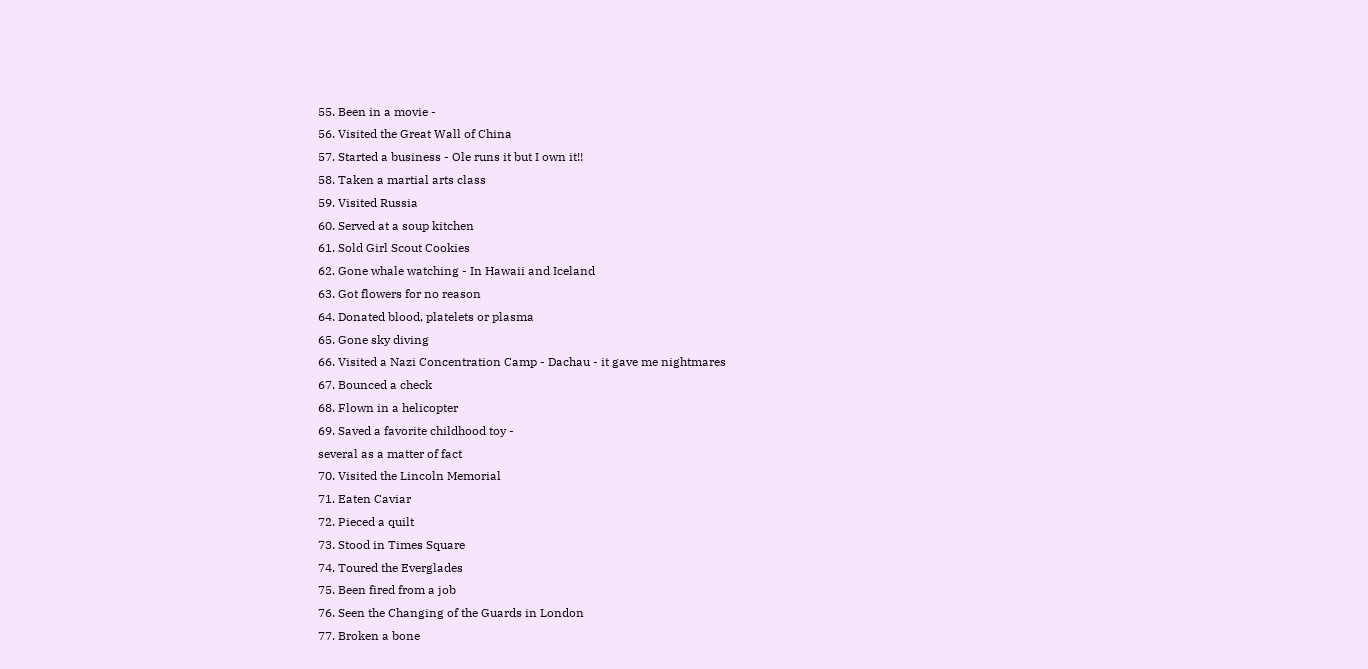55. Been in a movie -
56. Visited the Great Wall of China
57. Started a business - Ole runs it but I own it!!
58. Taken a martial arts class
59. Visited Russia
60. Served at a soup kitchen
61. Sold Girl Scout Cookies
62. Gone whale watching - In Hawaii and Iceland
63. Got flowers for no reason
64. Donated blood, platelets or plasma
65. Gone sky diving
66. Visited a Nazi Concentration Camp - Dachau - it gave me nightmares
67. Bounced a check
68. Flown in a helicopter
69. Saved a favorite childhood toy -
several as a matter of fact
70. Visited the Lincoln Memorial
71. Eaten Caviar
72. Pieced a quilt
73. Stood in Times Square
74. Toured the Everglades
75. Been fired from a job
76. Seen the Changing of the Guards in London
77. Broken a bone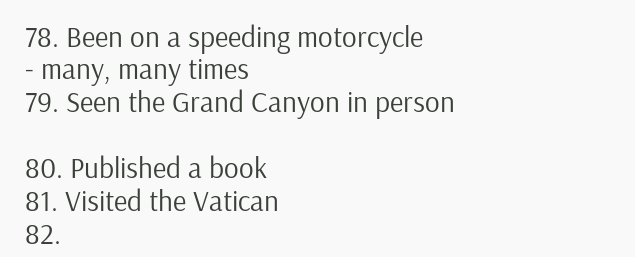78. Been on a speeding motorcycle
- many, many times
79. Seen the Grand Canyon in person

80. Published a book
81. Visited the Vatican
82.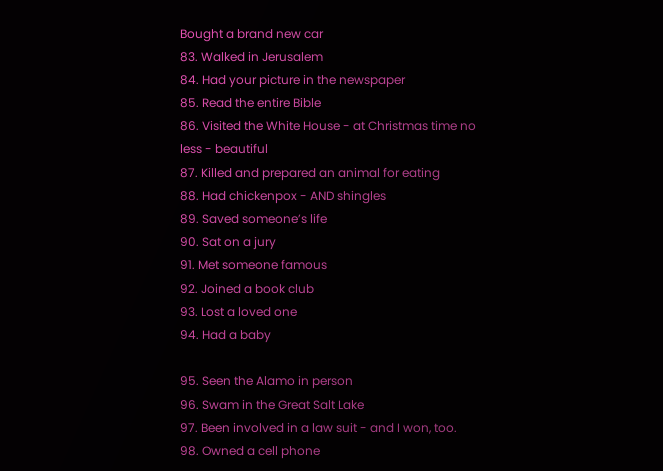Bought a brand new car
83. Walked in Jerusalem
84. Had your picture in the newspaper
85. Read the entire Bible
86. Visited the White House - at Christmas time no less - beautiful
87. Killed and prepared an animal for eating
88. Had chickenpox - AND shingles
89. Saved someone’s life
90. Sat on a jury
91. Met someone famous
92. Joined a book club
93. Lost a loved one
94. Had a baby

95. Seen the Alamo in person
96. Swam in the Great Salt Lake
97. Been involved in a law suit - and I won, too.
98. Owned a cell phone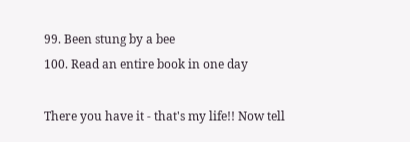99. Been stung by a bee
100. Read an entire book in one day

There you have it - that's my life!! Now tell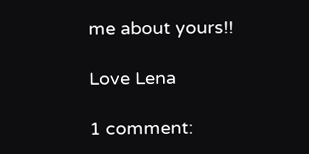me about yours!!

Love Lena

1 comment: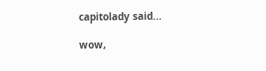capitolady said...

wow,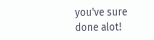you've sure done alot!